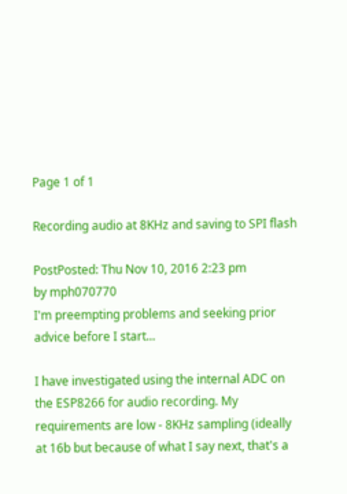Page 1 of 1

Recording audio at 8KHz and saving to SPI flash

PostPosted: Thu Nov 10, 2016 2:23 pm
by mph070770
I'm preempting problems and seeking prior advice before I start...

I have investigated using the internal ADC on the ESP8266 for audio recording. My requirements are low - 8KHz sampling (ideally at 16b but because of what I say next, that's a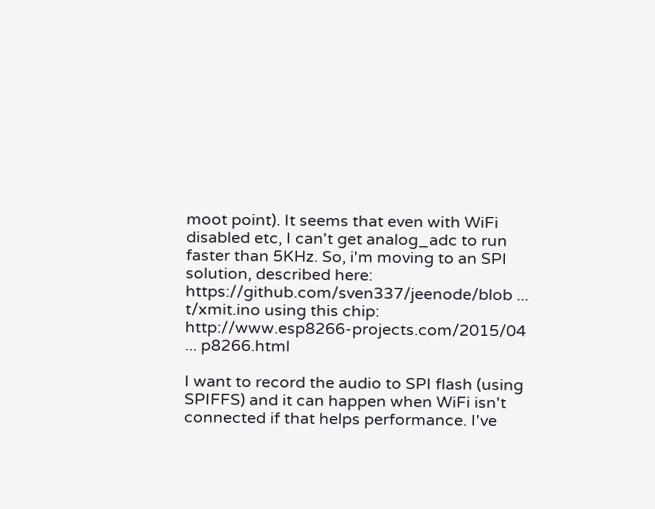moot point). It seems that even with WiFi disabled etc, I can't get analog_adc to run faster than 5KHz. So, i'm moving to an SPI solution, described here: https://github.com/sven337/jeenode/blob ... t/xmit.ino using this chip: http://www.esp8266-projects.com/2015/04 ... p8266.html

I want to record the audio to SPI flash (using SPIFFS) and it can happen when WiFi isn't connected if that helps performance. I've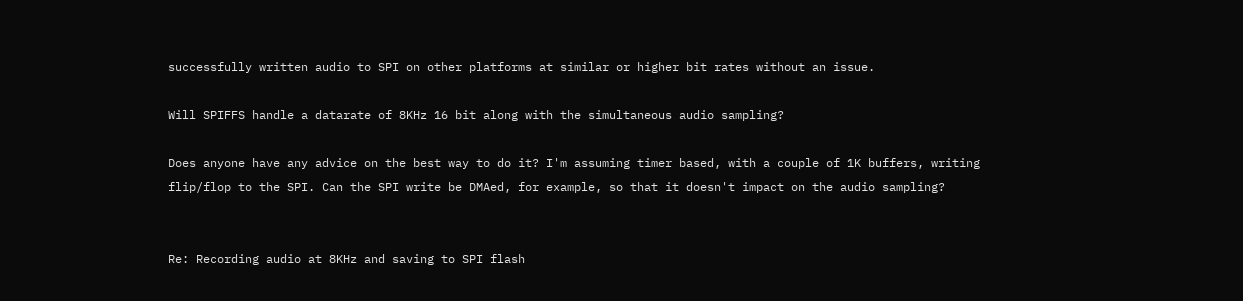successfully written audio to SPI on other platforms at similar or higher bit rates without an issue.

Will SPIFFS handle a datarate of 8KHz 16 bit along with the simultaneous audio sampling?

Does anyone have any advice on the best way to do it? I'm assuming timer based, with a couple of 1K buffers, writing flip/flop to the SPI. Can the SPI write be DMAed, for example, so that it doesn't impact on the audio sampling?


Re: Recording audio at 8KHz and saving to SPI flash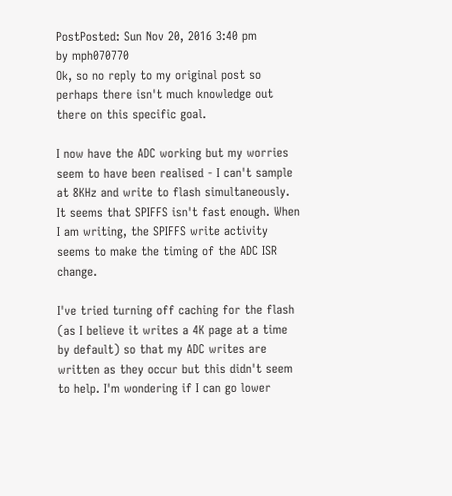PostPosted: Sun Nov 20, 2016 3:40 pm
by mph070770
Ok, so no reply to my original post so perhaps there isn't much knowledge out there on this specific goal.

I now have the ADC working but my worries seem to have been realised - I can't sample at 8KHz and write to flash simultaneously. It seems that SPIFFS isn't fast enough. When I am writing, the SPIFFS write activity seems to make the timing of the ADC ISR change.

I've tried turning off caching for the flash (as I believe it writes a 4K page at a time by default) so that my ADC writes are written as they occur but this didn't seem to help. I'm wondering if I can go lower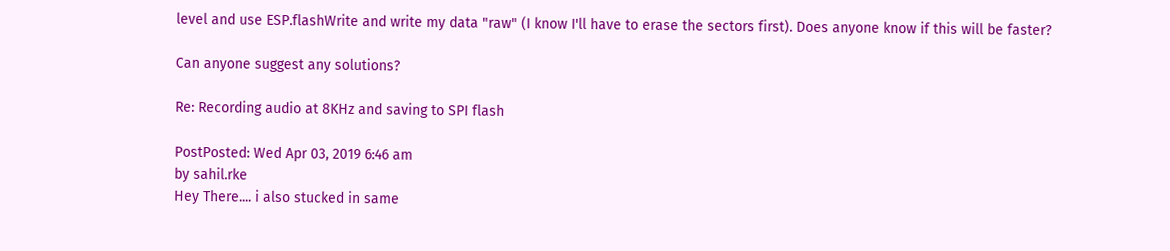level and use ESP.flashWrite and write my data "raw" (I know I'll have to erase the sectors first). Does anyone know if this will be faster?

Can anyone suggest any solutions?

Re: Recording audio at 8KHz and saving to SPI flash

PostPosted: Wed Apr 03, 2019 6:46 am
by sahil.rke
Hey There.... i also stucked in same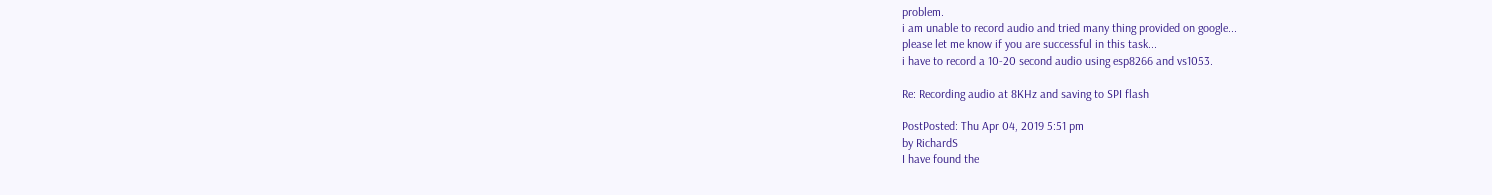problem.
i am unable to record audio and tried many thing provided on google...
please let me know if you are successful in this task...
i have to record a 10-20 second audio using esp8266 and vs1053.

Re: Recording audio at 8KHz and saving to SPI flash

PostPosted: Thu Apr 04, 2019 5:51 pm
by RichardS
I have found the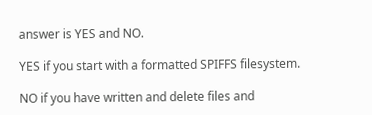answer is YES and NO.

YES if you start with a formatted SPIFFS filesystem.

NO if you have written and delete files and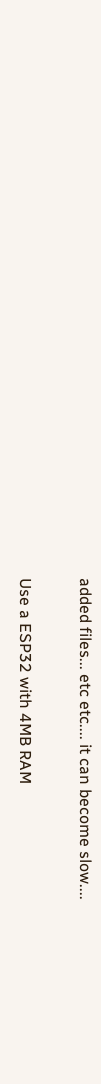added files... etc etc.... it can become slow....

Use a ESP32 with 4MB RAM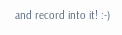and record into it! :-)